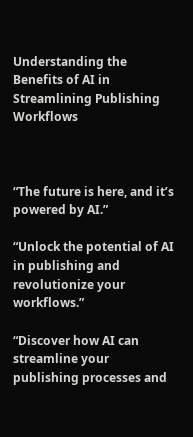Understanding the Benefits of AI in Streamlining Publishing Workflows



“The future is here, and it’s powered by AI.”

“Unlock the potential of AI in publishing and revolutionize your workflows.”

“Discover how AI can streamline your publishing processes and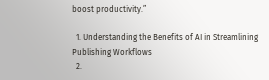boost productivity.”

  1. Understanding the Benefits of AI in Streamlining Publishing Workflows
  2.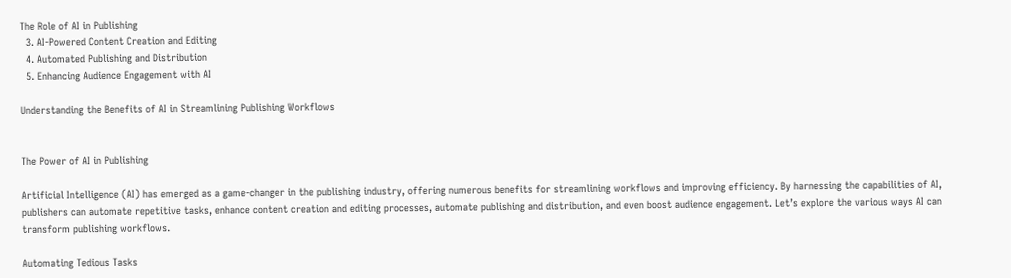The Role of AI in Publishing
  3. AI-Powered Content Creation and Editing
  4. Automated Publishing and Distribution
  5. Enhancing Audience Engagement with AI

Understanding the Benefits of AI in Streamlining Publishing Workflows


The Power of AI in Publishing

Artificial Intelligence (AI) has emerged as a game-changer in the publishing industry, offering numerous benefits for streamlining workflows and improving efficiency. By harnessing the capabilities of AI, publishers can automate repetitive tasks, enhance content creation and editing processes, automate publishing and distribution, and even boost audience engagement. Let’s explore the various ways AI can transform publishing workflows.

Automating Tedious Tasks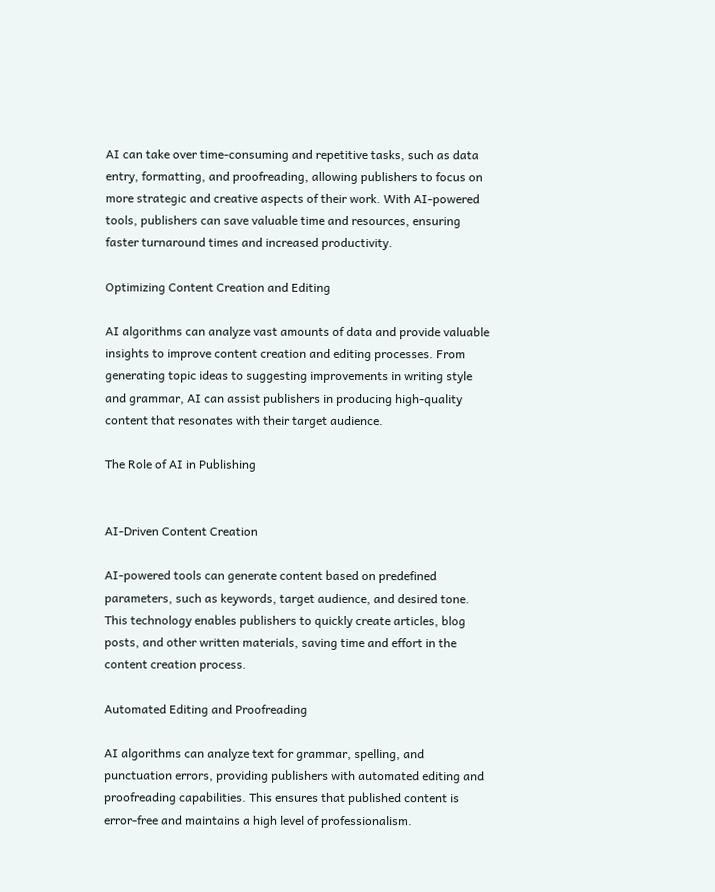AI can take over time-consuming and repetitive tasks, such as data entry, formatting, and proofreading, allowing publishers to focus on more strategic and creative aspects of their work. With AI-powered tools, publishers can save valuable time and resources, ensuring faster turnaround times and increased productivity.

Optimizing Content Creation and Editing

AI algorithms can analyze vast amounts of data and provide valuable insights to improve content creation and editing processes. From generating topic ideas to suggesting improvements in writing style and grammar, AI can assist publishers in producing high-quality content that resonates with their target audience.

The Role of AI in Publishing


AI-Driven Content Creation

AI-powered tools can generate content based on predefined parameters, such as keywords, target audience, and desired tone. This technology enables publishers to quickly create articles, blog posts, and other written materials, saving time and effort in the content creation process.

Automated Editing and Proofreading

AI algorithms can analyze text for grammar, spelling, and punctuation errors, providing publishers with automated editing and proofreading capabilities. This ensures that published content is error-free and maintains a high level of professionalism.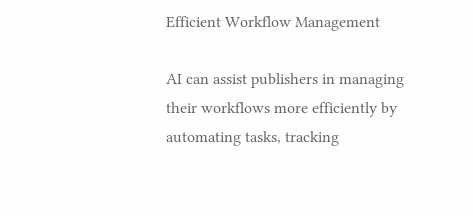Efficient Workflow Management

AI can assist publishers in managing their workflows more efficiently by automating tasks, tracking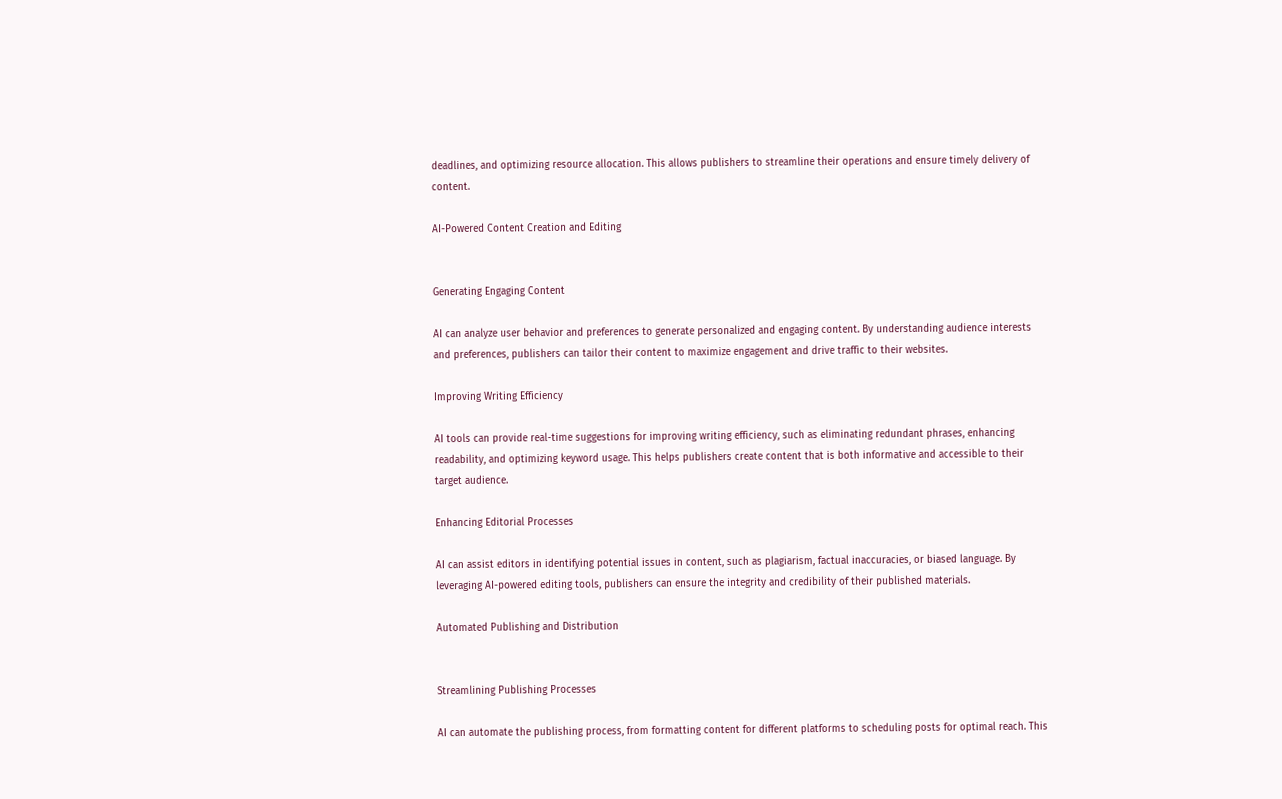deadlines, and optimizing resource allocation. This allows publishers to streamline their operations and ensure timely delivery of content.

AI-Powered Content Creation and Editing


Generating Engaging Content

AI can analyze user behavior and preferences to generate personalized and engaging content. By understanding audience interests and preferences, publishers can tailor their content to maximize engagement and drive traffic to their websites.

Improving Writing Efficiency

AI tools can provide real-time suggestions for improving writing efficiency, such as eliminating redundant phrases, enhancing readability, and optimizing keyword usage. This helps publishers create content that is both informative and accessible to their target audience.

Enhancing Editorial Processes

AI can assist editors in identifying potential issues in content, such as plagiarism, factual inaccuracies, or biased language. By leveraging AI-powered editing tools, publishers can ensure the integrity and credibility of their published materials.

Automated Publishing and Distribution


Streamlining Publishing Processes

AI can automate the publishing process, from formatting content for different platforms to scheduling posts for optimal reach. This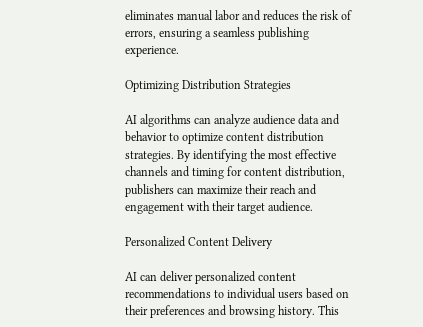eliminates manual labor and reduces the risk of errors, ensuring a seamless publishing experience.

Optimizing Distribution Strategies

AI algorithms can analyze audience data and behavior to optimize content distribution strategies. By identifying the most effective channels and timing for content distribution, publishers can maximize their reach and engagement with their target audience.

Personalized Content Delivery

AI can deliver personalized content recommendations to individual users based on their preferences and browsing history. This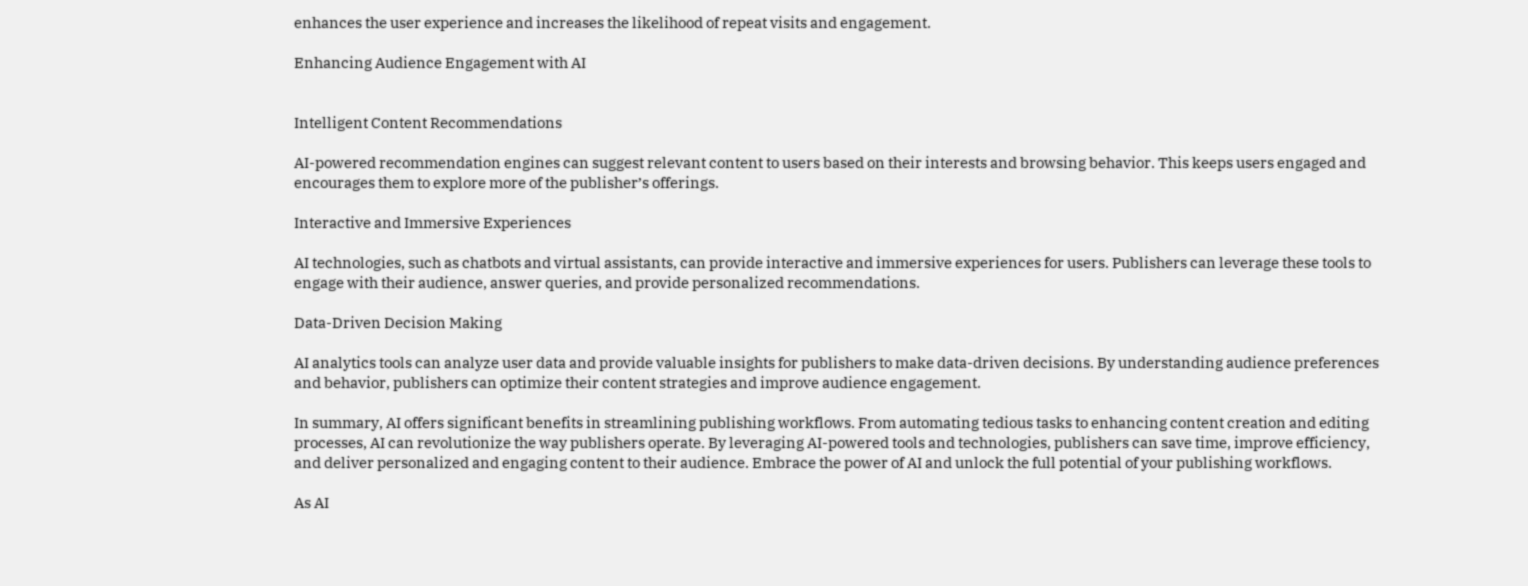enhances the user experience and increases the likelihood of repeat visits and engagement.

Enhancing Audience Engagement with AI


Intelligent Content Recommendations

AI-powered recommendation engines can suggest relevant content to users based on their interests and browsing behavior. This keeps users engaged and encourages them to explore more of the publisher’s offerings.

Interactive and Immersive Experiences

AI technologies, such as chatbots and virtual assistants, can provide interactive and immersive experiences for users. Publishers can leverage these tools to engage with their audience, answer queries, and provide personalized recommendations.

Data-Driven Decision Making

AI analytics tools can analyze user data and provide valuable insights for publishers to make data-driven decisions. By understanding audience preferences and behavior, publishers can optimize their content strategies and improve audience engagement.

In summary, AI offers significant benefits in streamlining publishing workflows. From automating tedious tasks to enhancing content creation and editing processes, AI can revolutionize the way publishers operate. By leveraging AI-powered tools and technologies, publishers can save time, improve efficiency, and deliver personalized and engaging content to their audience. Embrace the power of AI and unlock the full potential of your publishing workflows.

As AI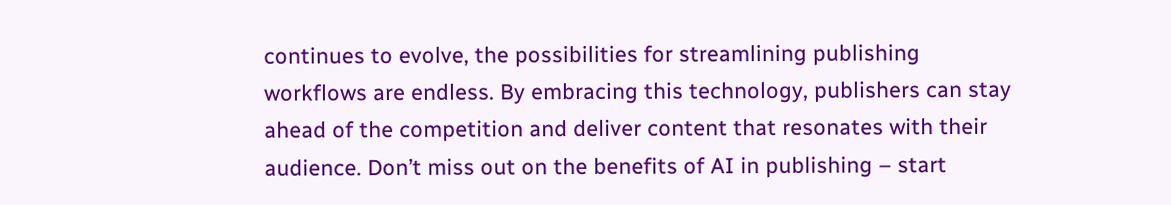continues to evolve, the possibilities for streamlining publishing workflows are endless. By embracing this technology, publishers can stay ahead of the competition and deliver content that resonates with their audience. Don’t miss out on the benefits of AI in publishing – start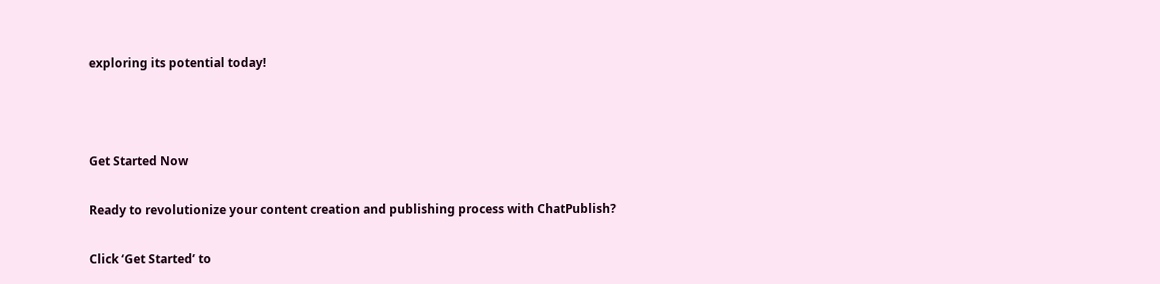exploring its potential today!



Get Started Now

Ready to revolutionize your content creation and publishing process with ChatPublish?

Click ‘Get Started’ to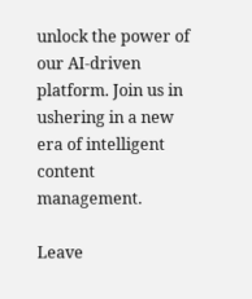unlock the power of our AI-driven platform. Join us in ushering in a new era of intelligent content management.

Leave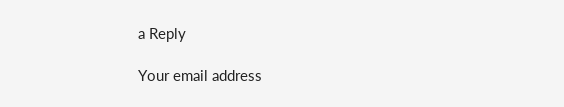a Reply

Your email address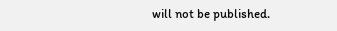will not be published.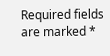Required fields are marked *